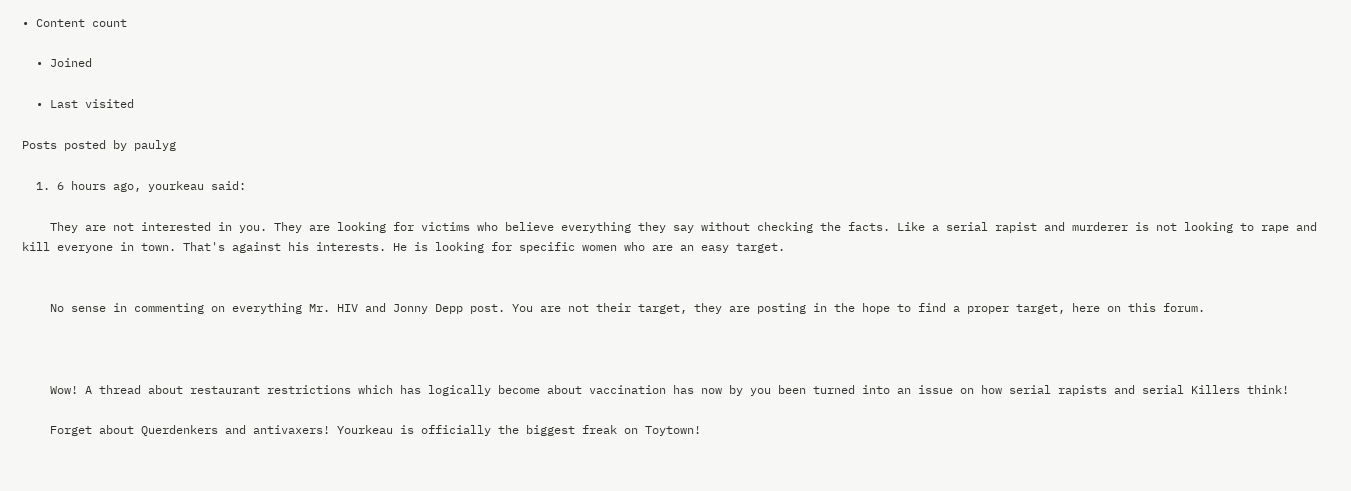• Content count

  • Joined

  • Last visited

Posts posted by paulyg

  1. 6 hours ago, yourkeau said:

    They are not interested in you. They are looking for victims who believe everything they say without checking the facts. Like a serial rapist and murderer is not looking to rape and kill everyone in town. That's against his interests. He is looking for specific women who are an easy target.


    No sense in commenting on everything Mr. HIV and Jonny Depp post. You are not their target, they are posting in the hope to find a proper target, here on this forum.



    Wow! A thread about restaurant restrictions which has logically become about vaccination has now by you been turned into an issue on how serial rapists and serial Killers think!

    Forget about Querdenkers and antivaxers! Yourkeau is officially the biggest freak on Toytown!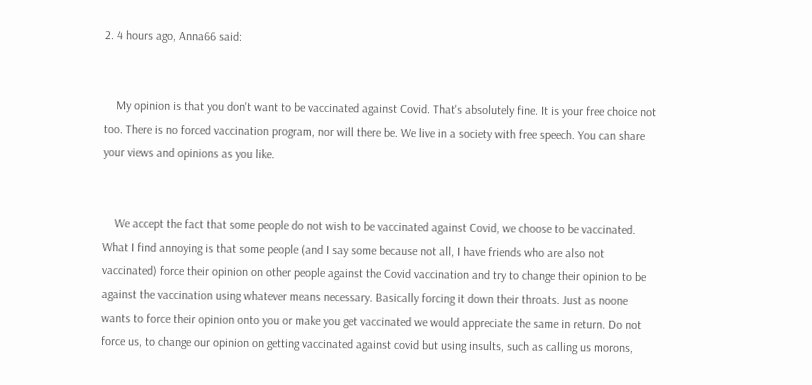2. 4 hours ago, Anna66 said:


    My opinion is that you don't want to be vaccinated against Covid. That's absolutely fine. It is your free choice not too. There is no forced vaccination program, nor will there be. We live in a society with free speech. You can share your views and opinions as you like.


    We accept the fact that some people do not wish to be vaccinated against Covid, we choose to be vaccinated. What I find annoying is that some people (and I say some because not all, I have friends who are also not vaccinated) force their opinion on other people against the Covid vaccination and try to change their opinion to be against the vaccination using whatever means necessary. Basically forcing it down their throats. Just as noone wants to force their opinion onto you or make you get vaccinated we would appreciate the same in return. Do not force us, to change our opinion on getting vaccinated against covid but using insults, such as calling us morons,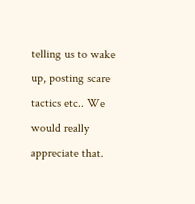telling us to wake up, posting scare tactics etc.. We would really appreciate that.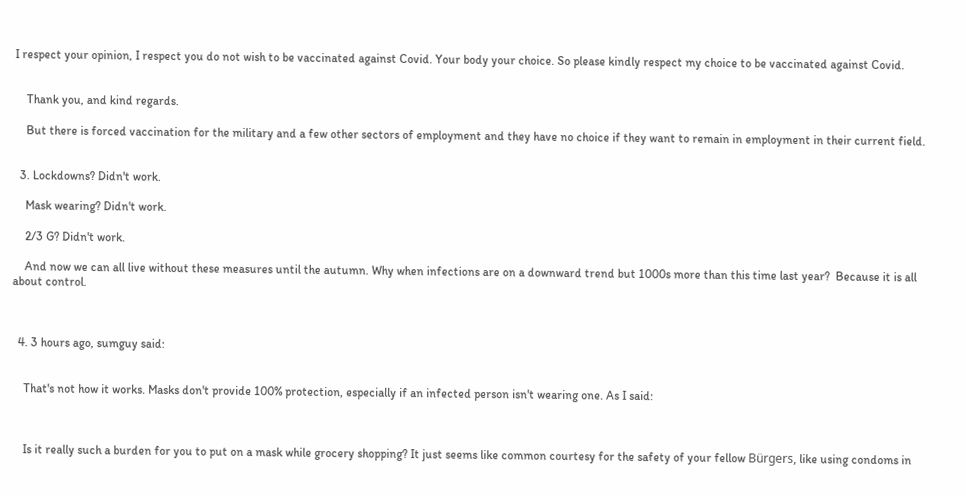I respect your opinion, I respect you do not wish to be vaccinated against Covid. Your body your choice. So please kindly respect my choice to be vaccinated against Covid.


    Thank you, and kind regards.

    But there is forced vaccination for the military and a few other sectors of employment and they have no choice if they want to remain in employment in their current field.


  3. Lockdowns? Didn't work.

    Mask wearing? Didn't work.

    2/3 G? Didn't work.

    And now we can all live without these measures until the autumn. Why when infections are on a downward trend but 1000s more than this time last year?  Because it is all about control.



  4. 3 hours ago, sumguy said:


    That's not how it works. Masks don't provide 100% protection, especially if an infected person isn't wearing one. As I said:



    Is it really such a burden for you to put on a mask while grocery shopping? It just seems like common courtesy for the safety of your fellow Bürgers, like using condoms in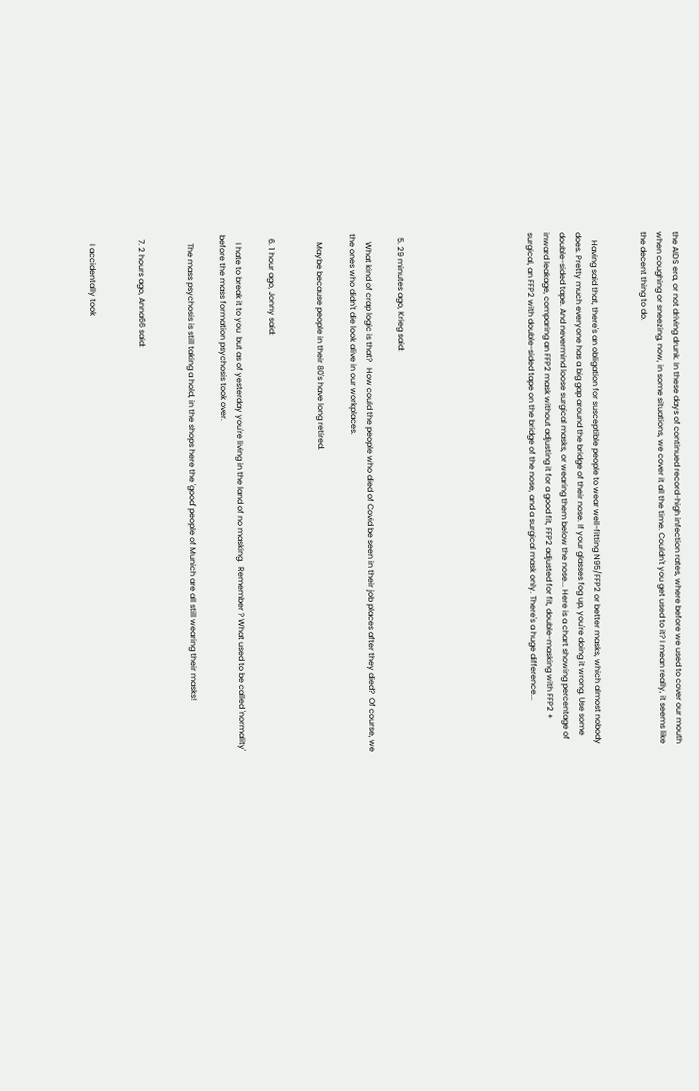the AIDS era, or not driving drunk. In these days of continued record-high infection rates, where before we used to cover our mouth when coughing or sneezing, now, in some situations, we cover it all the time. Couldn't you get used to it? I mean really, it seems like the decent thing to do.


    Having said that, there's an obligation for susceptible people to wear well-fitting N95/FFP2 or better masks, which almost nobody does. Pretty much everyone has a big gap around the bridge of their nose. If your glasses fog up, you're doing it wrong. Use some double-sided tape. And nevermind loose surgical masks, or wearing them below the nose... Here is a chart showing percentage of inward leakage, comparing an FFP2 mask without adjusting it for a good fit, FFP2 adjusted for fit, double-masking with FFP2 + surgical, an FFP2 with double-sided tape on the bridge of the nose, and a surgical mask only. There's a huge difference...







  5. 29 minutes ago, Krieg said:

    What kind of crap logic is that?   How could the people who died of Covid be seen in their job places after they died?  Of course, we the ones who didn't die look alive in our workplaces.

    Maybe because people in their 80's have long retired.


  6. 1 hour ago, Jonny said:

    I hate to break it to you  but as of yesterday you're living in the land of no masking.  Remember ? What used to be called 'normality' before the mass formation psychosis took over.

    The mass psychosis is still taking a hold, in the shops here the 'good' people of Munich are all still wearing their masks!


  7. 2 hours ago, Anna66 said:


    I accidentally took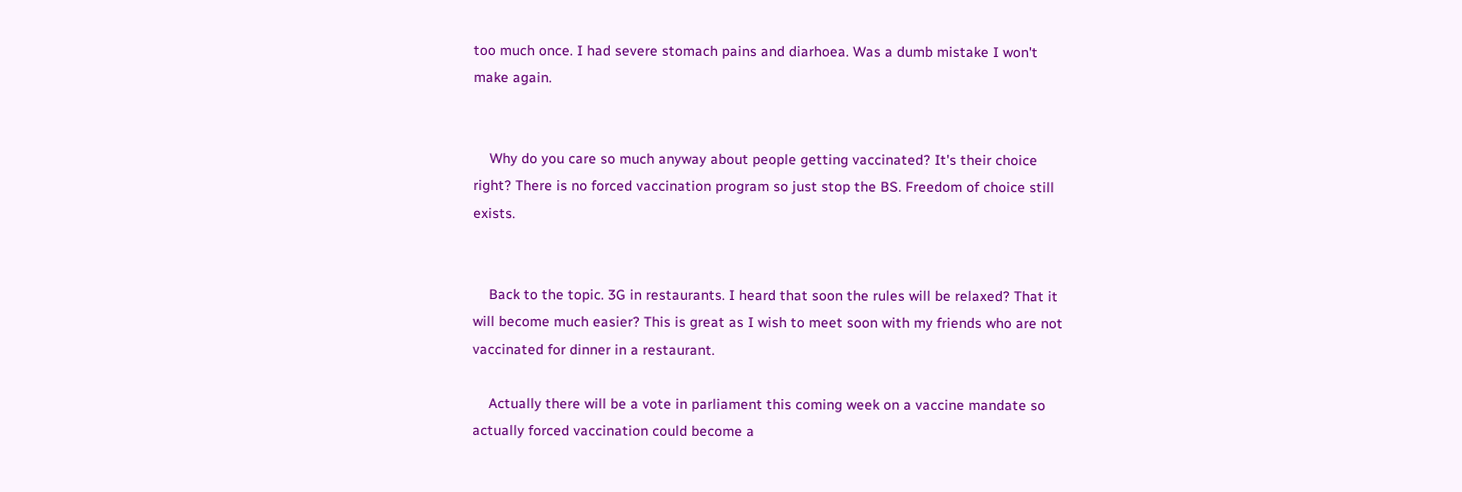too much once. I had severe stomach pains and diarhoea. Was a dumb mistake I won't make again.


    Why do you care so much anyway about people getting vaccinated? It's their choice right? There is no forced vaccination program so just stop the BS. Freedom of choice still exists.


    Back to the topic. 3G in restaurants. I heard that soon the rules will be relaxed? That it will become much easier? This is great as I wish to meet soon with my friends who are not vaccinated for dinner in a restaurant.

    Actually there will be a vote in parliament this coming week on a vaccine mandate so actually forced vaccination could become a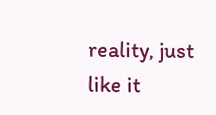reality, just like it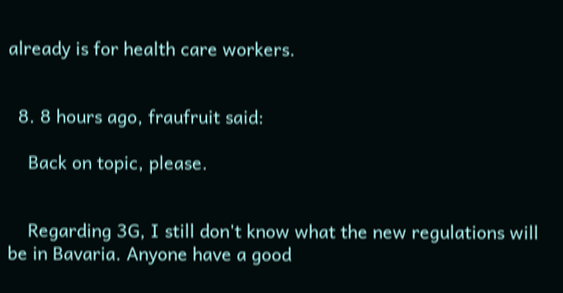already is for health care workers.


  8. 8 hours ago, fraufruit said:

    Back on topic, please.


    Regarding 3G, I still don't know what the new regulations will be in Bavaria. Anyone have a good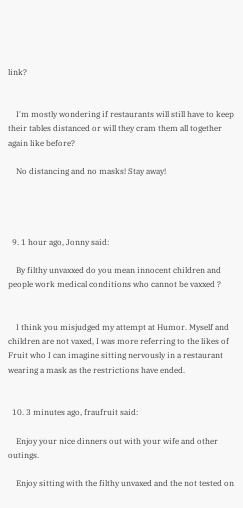link?


    I'm mostly wondering if restaurants will still have to keep their tables distanced or will they cram them all together again like before?

    No distancing and no masks! Stay away!




  9. 1 hour ago, Jonny said:

    By filthy unvaxxed do you mean innocent children and people work medical conditions who cannot be vaxxed ?


    I think you misjudged my attempt at Humor. Myself and children are not vaxed, I was more referring to the likes of Fruit who I can imagine sitting nervously in a restaurant wearing a mask as the restrictions have ended.


  10. 3 minutes ago, fraufruit said:

    Enjoy your nice dinners out with your wife and other outings.

    Enjoy sitting with the filthy unvaxed and the not tested on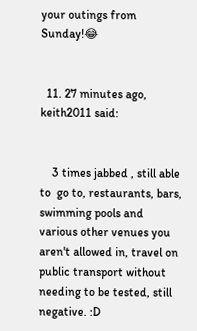your outings from Sunday!😂


  11. 27 minutes ago, keith2011 said:


    3 times jabbed , still able to  go to, restaurants, bars, swimming pools and various other venues you aren't allowed in, travel on public transport without needing to be tested, still negative. :D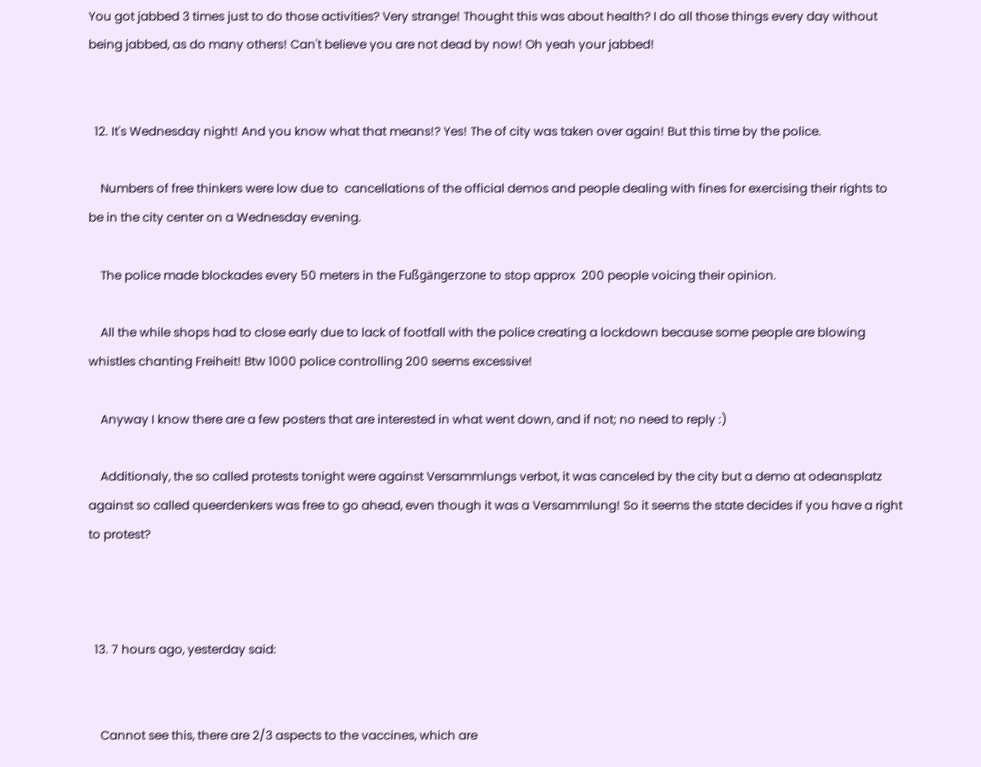You got jabbed 3 times just to do those activities? Very strange! Thought this was about health? I do all those things every day without being jabbed, as do many others! Can't believe you are not dead by now! Oh yeah your jabbed!


  12. It's Wednesday night! And you know what that means!? Yes! The of city was taken over again! But this time by the police.

    Numbers of free thinkers were low due to  cancellations of the official demos and people dealing with fines for exercising their rights to be in the city center on a Wednesday evening.

    The police made blockades every 50 meters in the Fußgängerzone to stop approx  200 people voicing their opinion.

    All the while shops had to close early due to lack of footfall with the police creating a lockdown because some people are blowing whistles chanting Freiheit! Btw 1000 police controlling 200 seems excessive!

    Anyway I know there are a few posters that are interested in what went down, and if not; no need to reply :)

    Additionaly, the so called protests tonight were against Versammlungs verbot, it was canceled by the city but a demo at odeansplatz against so called queerdenkers was free to go ahead, even though it was a Versammlung! So it seems the state decides if you have a right to protest?



  13. 7 hours ago, yesterday said:


    Cannot see this, there are 2/3 aspects to the vaccines, which are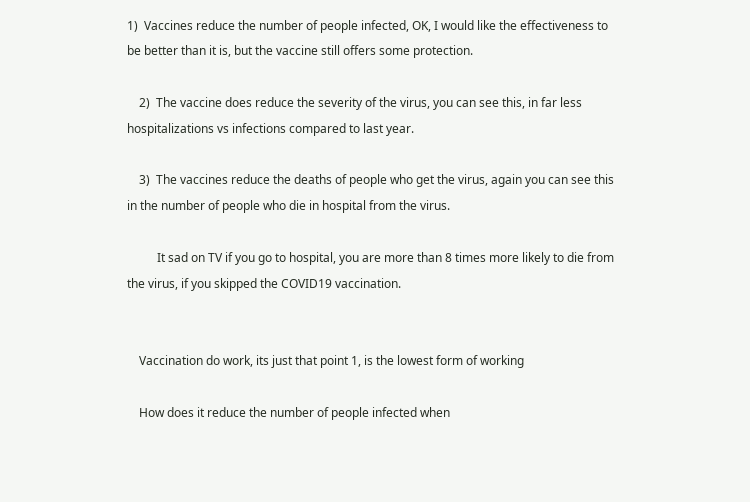1)  Vaccines reduce the number of people infected, OK, I would like the effectiveness to be better than it is, but the vaccine still offers some protection.

    2)  The vaccine does reduce the severity of the virus, you can see this, in far less hospitalizations vs infections compared to last year.

    3)  The vaccines reduce the deaths of people who get the virus, again you can see this in the number of people who die in hospital from the virus.

          It sad on TV if you go to hospital, you are more than 8 times more likely to die from the virus, if you skipped the COVID19 vaccination.


    Vaccination do work, its just that point 1, is the lowest form of working

    How does it reduce the number of people infected when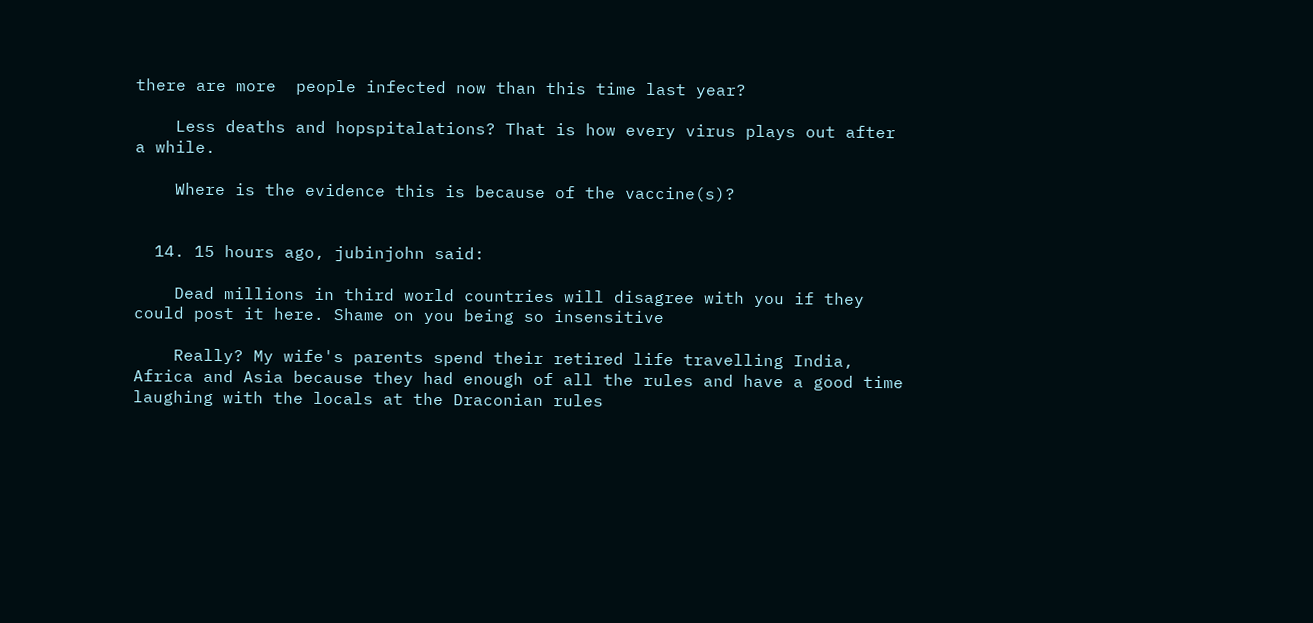there are more  people infected now than this time last year?

    Less deaths and hopspitalations? That is how every virus plays out after a while.

    Where is the evidence this is because of the vaccine(s)?


  14. 15 hours ago, jubinjohn said:

    Dead millions in third world countries will disagree with you if they could post it here. Shame on you being so insensitive

    Really? My wife's parents spend their retired life travelling India, Africa and Asia because they had enough of all the rules and have a good time laughing with the locals at the Draconian rules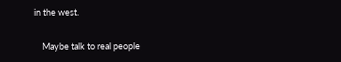in the west.

    Maybe talk to real people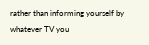rather than informing yourself by whatever TV you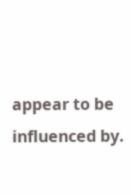appear to be influenced by.